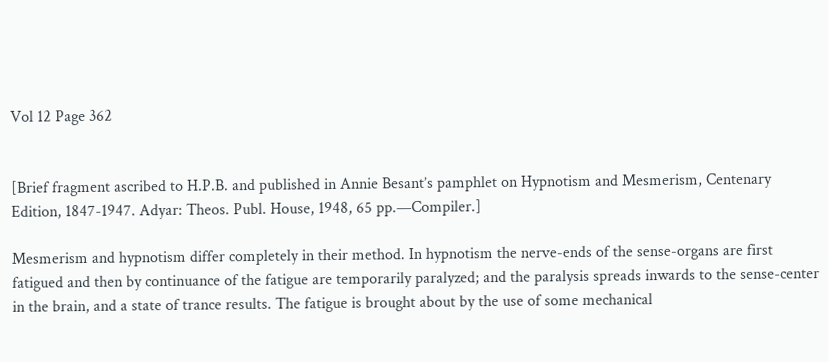Vol 12 Page 362


[Brief fragment ascribed to H.P.B. and published in Annie Besant’s pamphlet on Hypnotism and Mesmerism, Centenary Edition, 1847-1947. Adyar: Theos. Publ. House, 1948, 65 pp.—Compiler.]

Mesmerism and hypnotism differ completely in their method. In hypnotism the nerve-ends of the sense-organs are first fatigued and then by continuance of the fatigue are temporarily paralyzed; and the paralysis spreads inwards to the sense-center in the brain, and a state of trance results. The fatigue is brought about by the use of some mechanical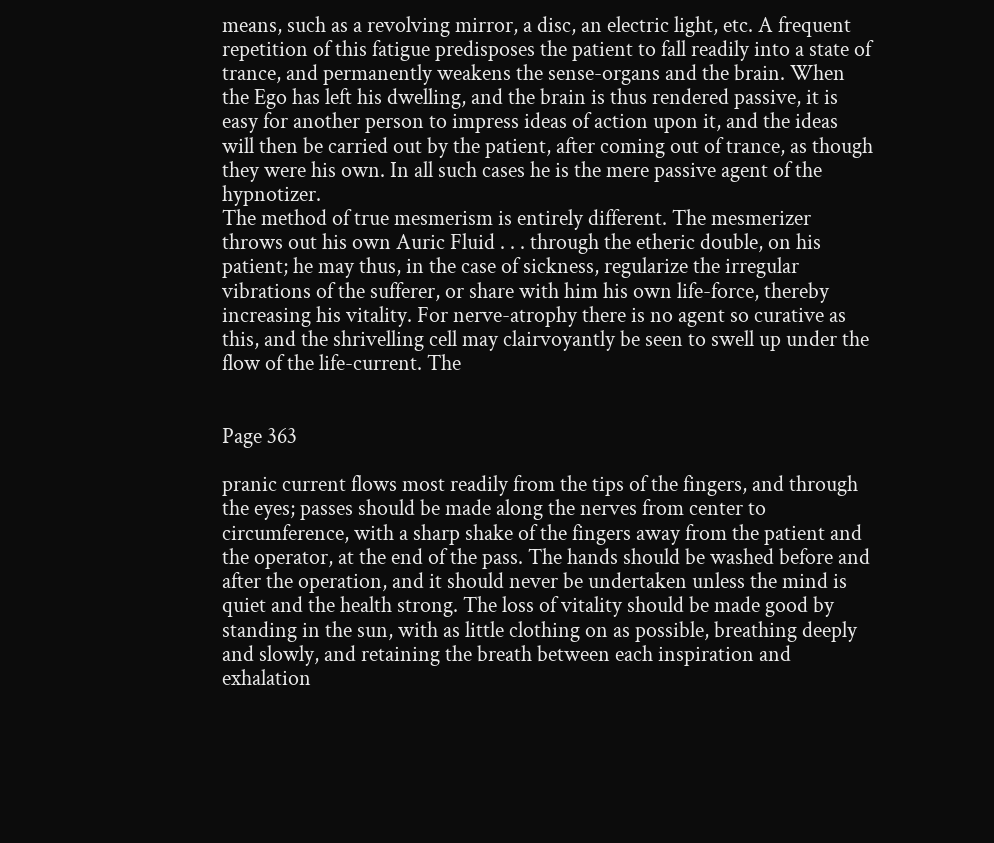means, such as a revolving mirror, a disc, an electric light, etc. A frequent repetition of this fatigue predisposes the patient to fall readily into a state of trance, and permanently weakens the sense-organs and the brain. When the Ego has left his dwelling, and the brain is thus rendered passive, it is easy for another person to impress ideas of action upon it, and the ideas will then be carried out by the patient, after coming out of trance, as though they were his own. In all such cases he is the mere passive agent of the hypnotizer.
The method of true mesmerism is entirely different. The mesmerizer throws out his own Auric Fluid . . . through the etheric double, on his patient; he may thus, in the case of sickness, regularize the irregular vibrations of the sufferer, or share with him his own life-force, thereby increasing his vitality. For nerve-atrophy there is no agent so curative as this, and the shrivelling cell may clairvoyantly be seen to swell up under the flow of the life-current. The


Page 363

pranic current flows most readily from the tips of the fingers, and through the eyes; passes should be made along the nerves from center to circumference, with a sharp shake of the fingers away from the patient and the operator, at the end of the pass. The hands should be washed before and after the operation, and it should never be undertaken unless the mind is quiet and the health strong. The loss of vitality should be made good by standing in the sun, with as little clothing on as possible, breathing deeply and slowly, and retaining the breath between each inspiration and exhalation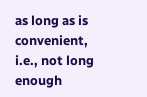as long as is convenient, i.e., not long enough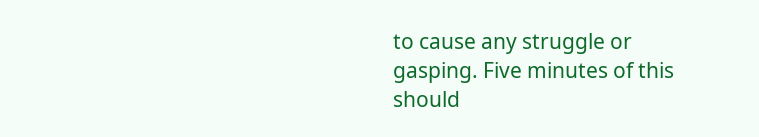to cause any struggle or gasping. Five minutes of this should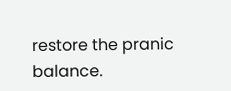restore the pranic balance.